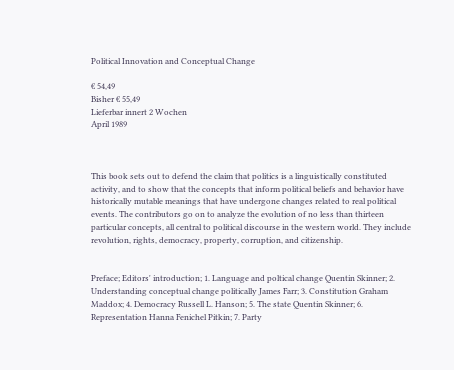Political Innovation and Conceptual Change

€ 54,49
Bisher € 55,49
Lieferbar innert 2 Wochen
April 1989



This book sets out to defend the claim that politics is a linguistically constituted activity, and to show that the concepts that inform political beliefs and behavior have historically mutable meanings that have undergone changes related to real political events. The contributors go on to analyze the evolution of no less than thirteen particular concepts, all central to political discourse in the western world. They include revolution, rights, democracy, property, corruption, and citizenship.


Preface; Editors' introduction; 1. Language and poltical change Quentin Skinner; 2. Understanding conceptual change politically James Farr; 3. Constitution Graham Maddox; 4. Democracy Russell L. Hanson; 5. The state Quentin Skinner; 6. Representation Hanna Fenichel Pitkin; 7. Party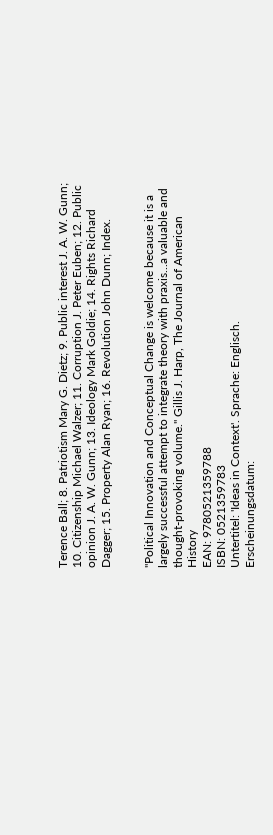Terence Ball; 8. Patriotism Mary G. Dietz; 9. Public interest J. A. W. Gunn; 10. Citizenship Michael Walzer; 11. Corruption J. Peter Euben; 12. Public opinion J. A. W. Gunn; 13. Ideology Mark Goldie; 14. Rights Richard Dagger; 15. Property Alan Ryan; 16. Revolution John Dunn; Index.


"Political Innovation and Conceptual Change is welcome because it is a largely successful attempt to integrate theory with praxis...a valuable and thought-provoking volume." Gillis J. Harp, The Journal of American History
EAN: 9780521359788
ISBN: 0521359783
Untertitel: 'Ideas in Context'. Sprache: Englisch.
Erscheinungsdatum: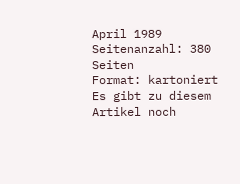April 1989
Seitenanzahl: 380 Seiten
Format: kartoniert
Es gibt zu diesem Artikel noch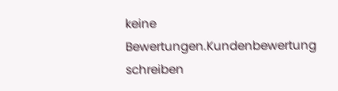keine Bewertungen.Kundenbewertung schreiben